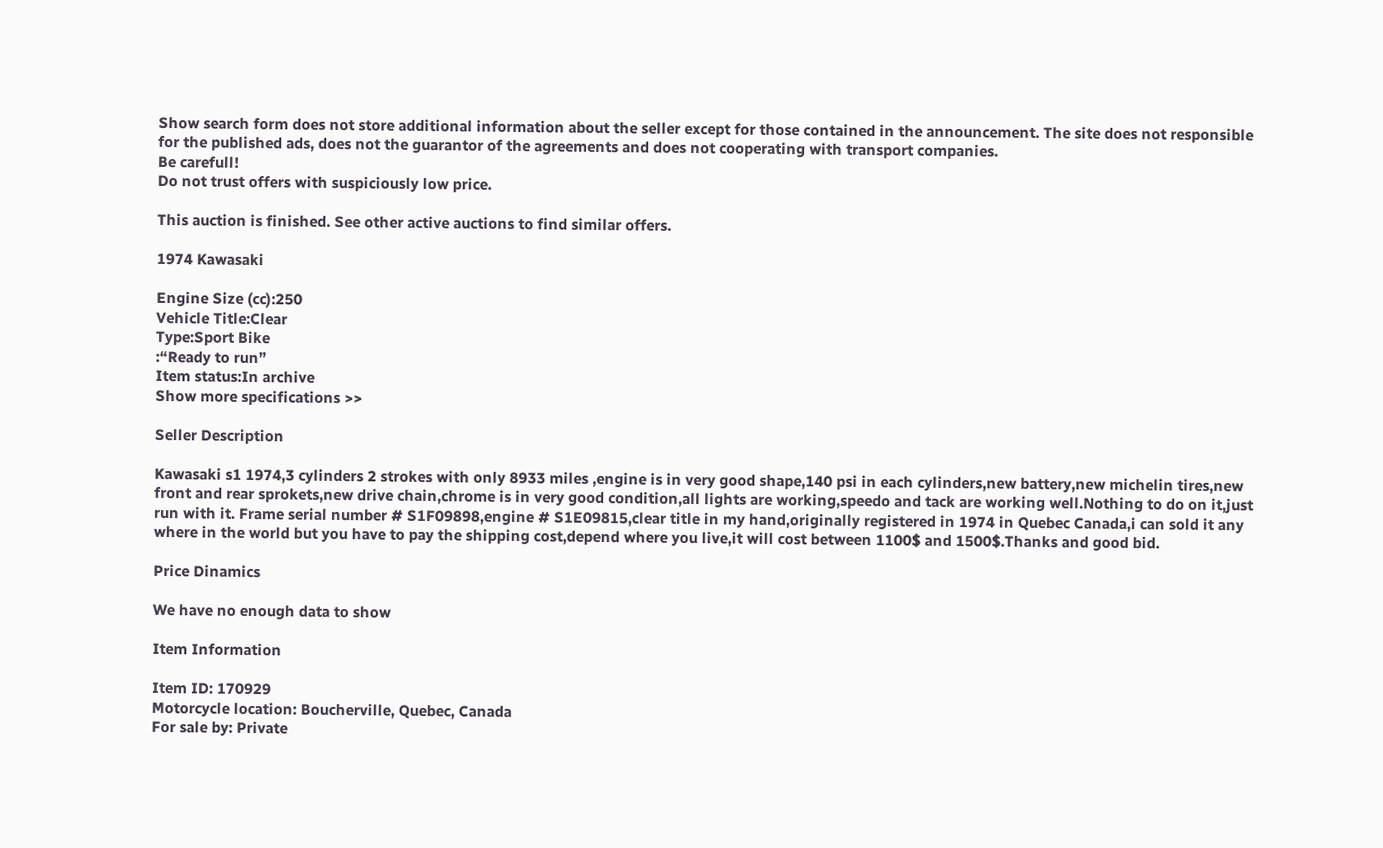Show search form does not store additional information about the seller except for those contained in the announcement. The site does not responsible for the published ads, does not the guarantor of the agreements and does not cooperating with transport companies.
Be carefull!
Do not trust offers with suspiciously low price.

This auction is finished. See other active auctions to find similar offers.

1974 Kawasaki

Engine Size (cc):250
Vehicle Title:Clear
Type:Sport Bike
:“Ready to run”
Item status:In archive
Show more specifications >>

Seller Description

Kawasaki s1 1974,3 cylinders 2 strokes with only 8933 miles ,engine is in very good shape,140 psi in each cylinders,new battery,new michelin tires,new front and rear sprokets,new drive chain,chrome is in very good condition,all lights are working,speedo and tack are working well.Nothing to do on it,just run with it. Frame serial number # S1F09898,engine # S1E09815,clear title in my hand,originally registered in 1974 in Quebec Canada,i can sold it any where in the world but you have to pay the shipping cost,depend where you live,it will cost between 1100$ and 1500$.Thanks and good bid.

Price Dinamics

We have no enough data to show

Item Information

Item ID: 170929
Motorcycle location: Boucherville, Quebec, Canada
For sale by: Private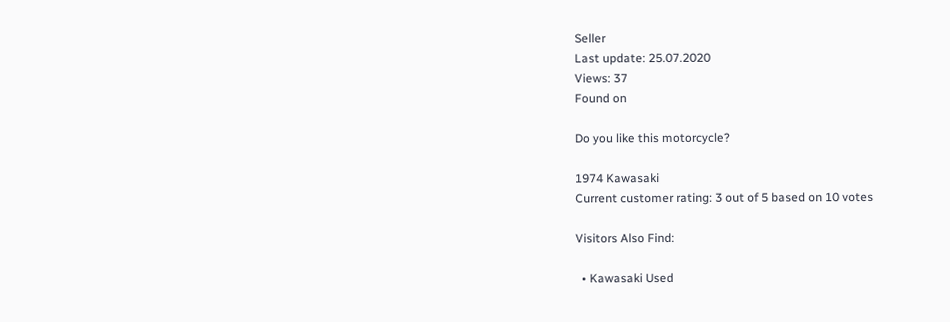Seller
Last update: 25.07.2020
Views: 37
Found on

Do you like this motorcycle?

1974 Kawasaki
Current customer rating: 3 out of 5 based on 10 votes

Visitors Also Find:

  • Kawasaki Used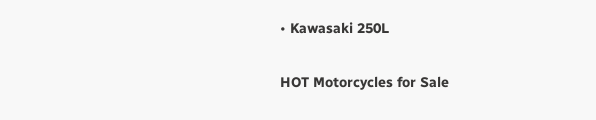• Kawasaki 250L

HOT Motorcycles for Sale